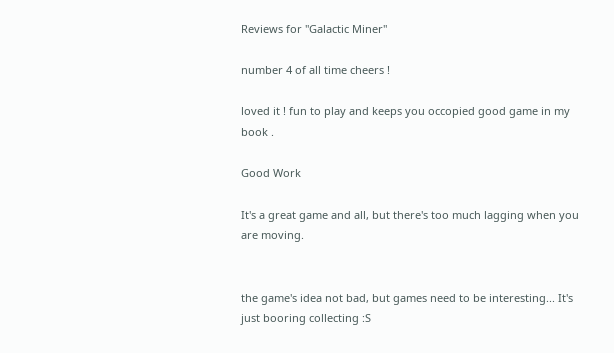Reviews for "Galactic Miner"

number 4 of all time cheers !

loved it ! fun to play and keeps you occopied good game in my book .

Good Work

It's a great game and all, but there's too much lagging when you are moving.


the game's idea not bad, but games need to be interesting... It's just booring collecting :S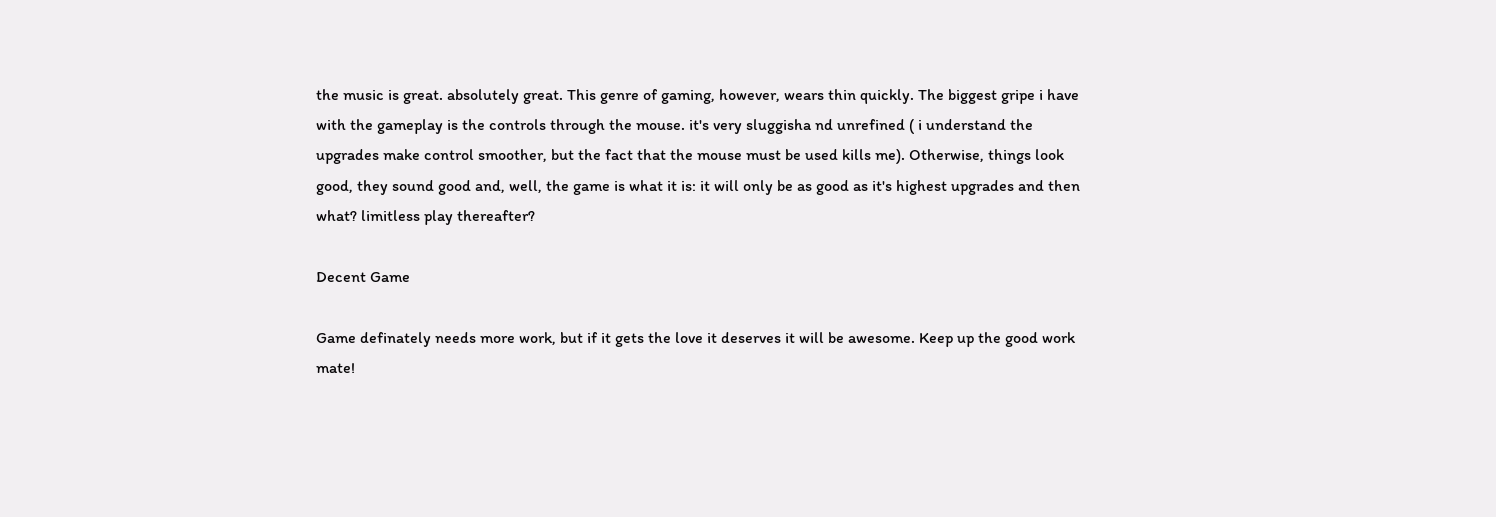the music is great. absolutely great. This genre of gaming, however, wears thin quickly. The biggest gripe i have with the gameplay is the controls through the mouse. it's very sluggisha nd unrefined ( i understand the upgrades make control smoother, but the fact that the mouse must be used kills me). Otherwise, things look good, they sound good and, well, the game is what it is: it will only be as good as it's highest upgrades and then what? limitless play thereafter?

Decent Game

Game definately needs more work, but if it gets the love it deserves it will be awesome. Keep up the good work mate!